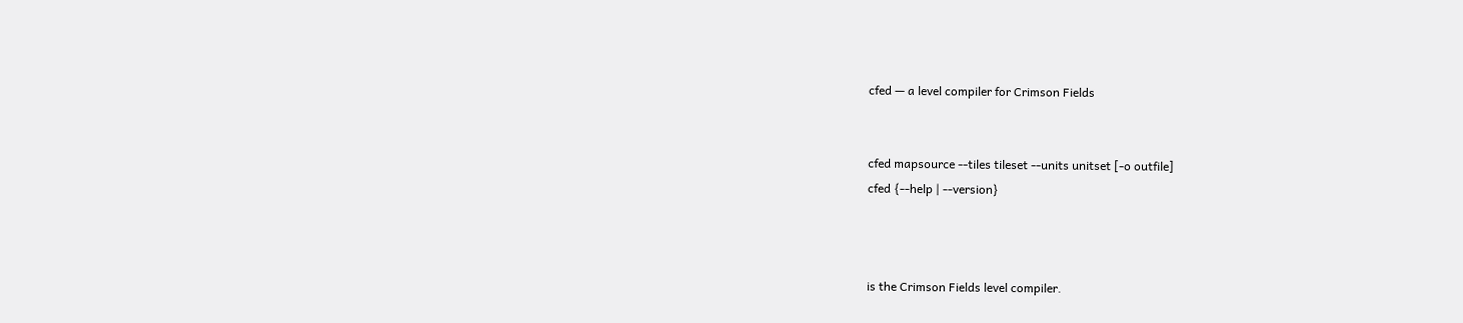cfed — a level compiler for Crimson Fields


cfed mapsource --tiles tileset --units unitset [-o outfile]
cfed {--help | --version}



is the Crimson Fields level compiler.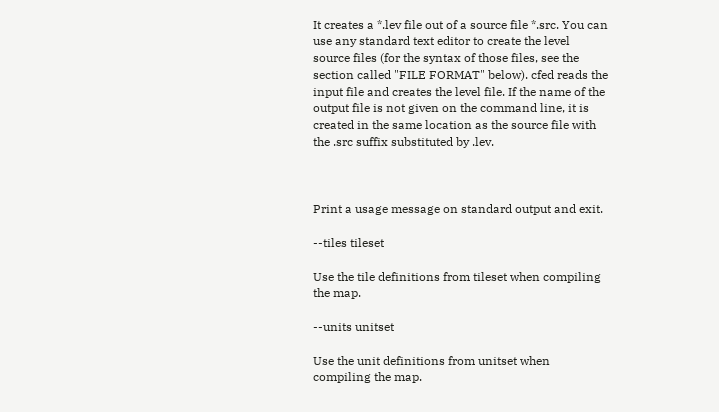It creates a *.lev file out of a source file *.src. You can use any standard text editor to create the level source files (for the syntax of those files, see the section called "FILE FORMAT" below). cfed reads the input file and creates the level file. If the name of the output file is not given on the command line, it is created in the same location as the source file with the .src suffix substituted by .lev.



Print a usage message on standard output and exit.

--tiles tileset

Use the tile definitions from tileset when compiling the map.

--units unitset

Use the unit definitions from unitset when compiling the map.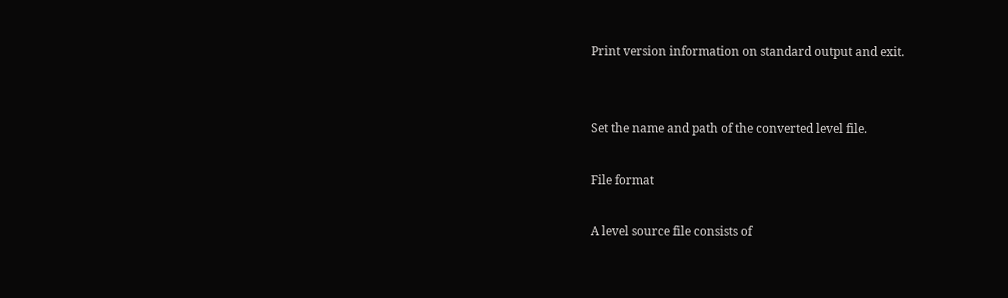Print version information on standard output and exit.


Set the name and path of the converted level file.

File format

A level source file consists of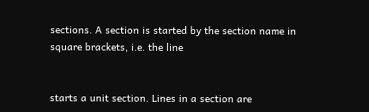sections. A section is started by the section name in square brackets, i.e. the line


starts a unit section. Lines in a section are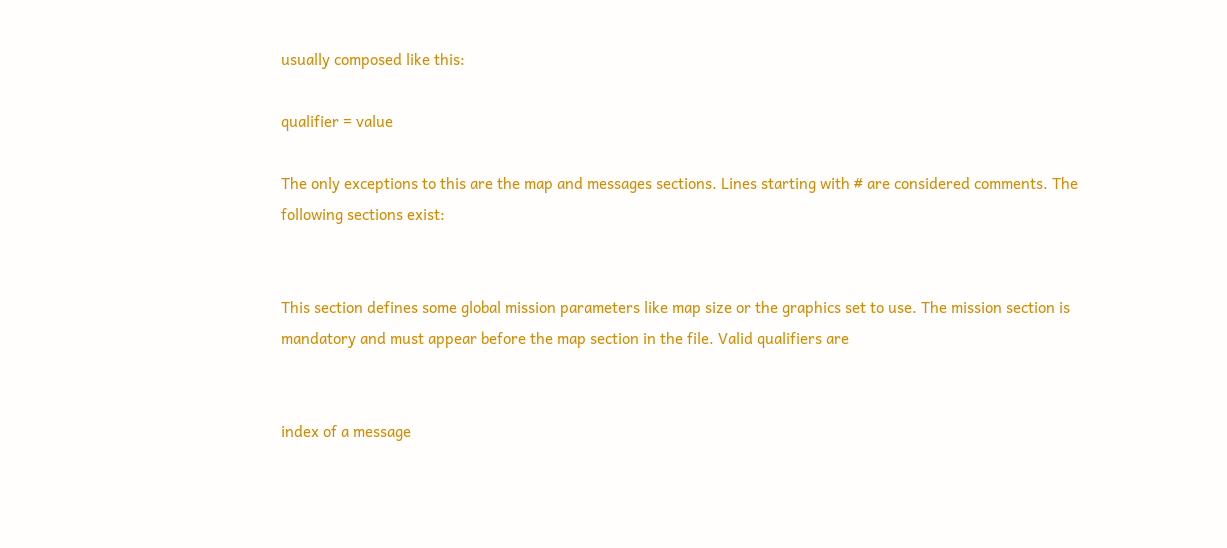usually composed like this:

qualifier = value

The only exceptions to this are the map and messages sections. Lines starting with # are considered comments. The following sections exist:


This section defines some global mission parameters like map size or the graphics set to use. The mission section is mandatory and must appear before the map section in the file. Valid qualifiers are


index of a message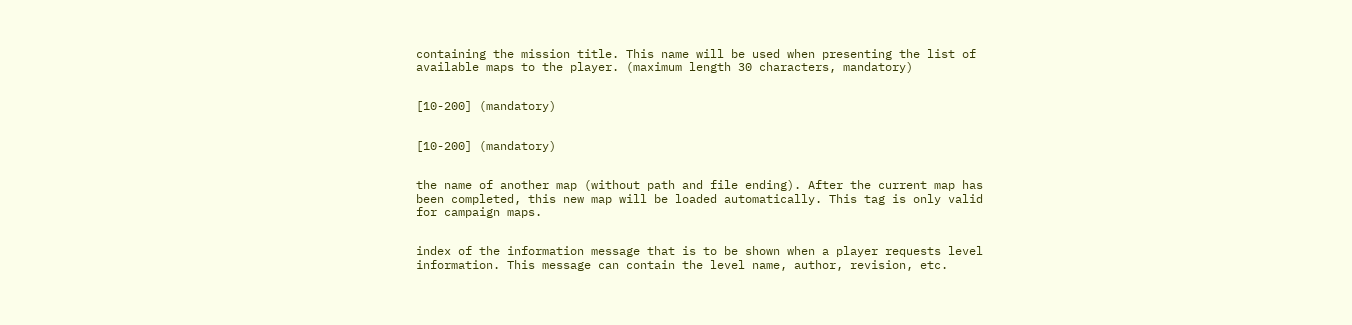containing the mission title. This name will be used when presenting the list of available maps to the player. (maximum length 30 characters, mandatory)


[10-200] (mandatory)


[10-200] (mandatory)


the name of another map (without path and file ending). After the current map has been completed, this new map will be loaded automatically. This tag is only valid for campaign maps.


index of the information message that is to be shown when a player requests level information. This message can contain the level name, author, revision, etc.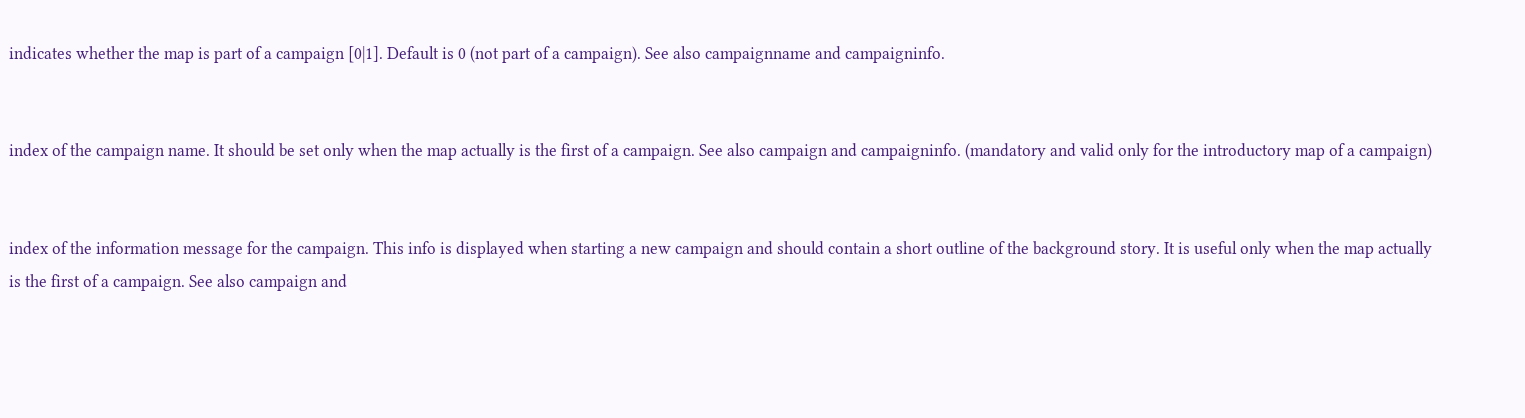indicates whether the map is part of a campaign [0|1]. Default is 0 (not part of a campaign). See also campaignname and campaigninfo.


index of the campaign name. It should be set only when the map actually is the first of a campaign. See also campaign and campaigninfo. (mandatory and valid only for the introductory map of a campaign)


index of the information message for the campaign. This info is displayed when starting a new campaign and should contain a short outline of the background story. It is useful only when the map actually is the first of a campaign. See also campaign and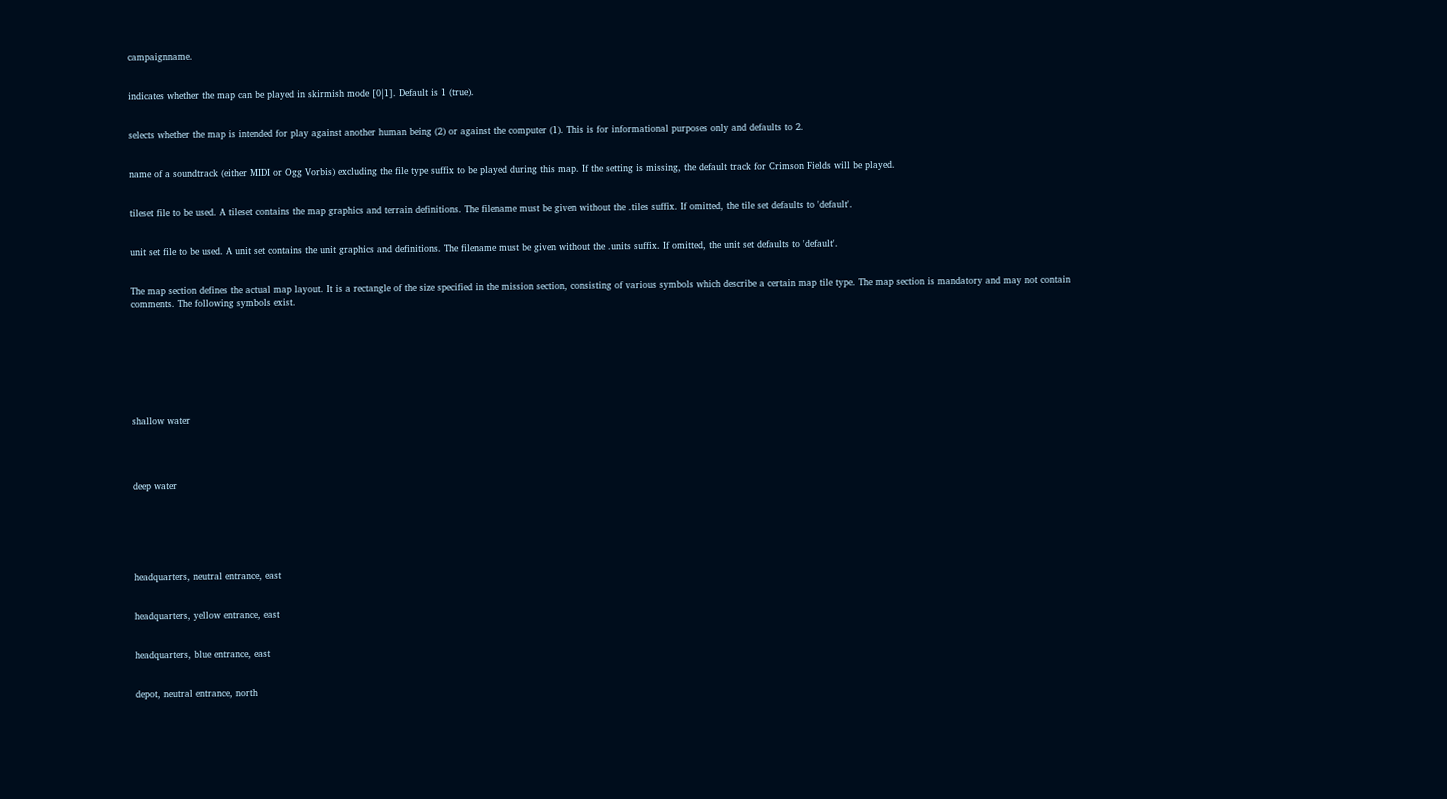campaignname.


indicates whether the map can be played in skirmish mode [0|1]. Default is 1 (true).


selects whether the map is intended for play against another human being (2) or against the computer (1). This is for informational purposes only and defaults to 2.


name of a soundtrack (either MIDI or Ogg Vorbis) excluding the file type suffix to be played during this map. If the setting is missing, the default track for Crimson Fields will be played.


tileset file to be used. A tileset contains the map graphics and terrain definitions. The filename must be given without the .tiles suffix. If omitted, the tile set defaults to 'default'.


unit set file to be used. A unit set contains the unit graphics and definitions. The filename must be given without the .units suffix. If omitted, the unit set defaults to 'default'.


The map section defines the actual map layout. It is a rectangle of the size specified in the mission section, consisting of various symbols which describe a certain map tile type. The map section is mandatory and may not contain comments. The following symbols exist.








shallow water




deep water






headquarters, neutral entrance, east


headquarters, yellow entrance, east


headquarters, blue entrance, east


depot, neutral entrance, north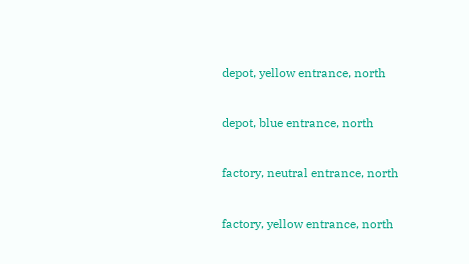depot, yellow entrance, north


depot, blue entrance, north


factory, neutral entrance, north


factory, yellow entrance, north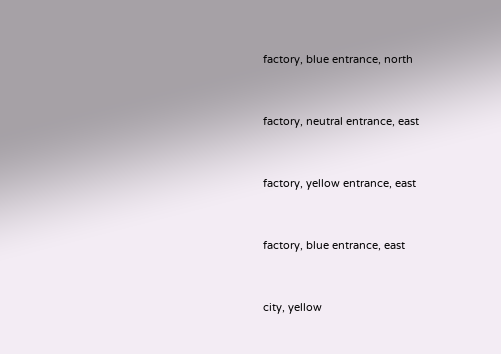factory, blue entrance, north


factory, neutral entrance, east


factory, yellow entrance, east


factory, blue entrance, east


city, yellow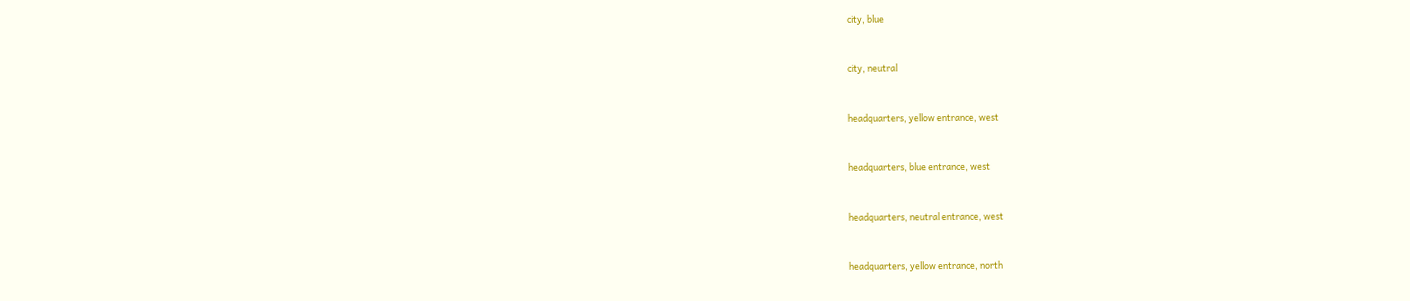city, blue


city, neutral


headquarters, yellow entrance, west


headquarters, blue entrance, west


headquarters, neutral entrance, west


headquarters, yellow entrance, north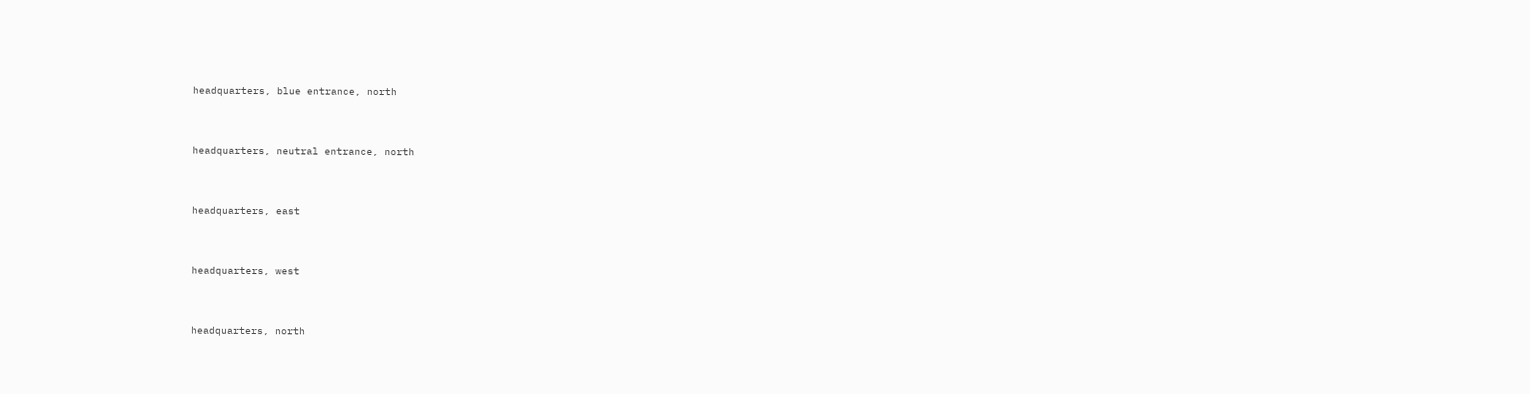headquarters, blue entrance, north


headquarters, neutral entrance, north


headquarters, east


headquarters, west


headquarters, north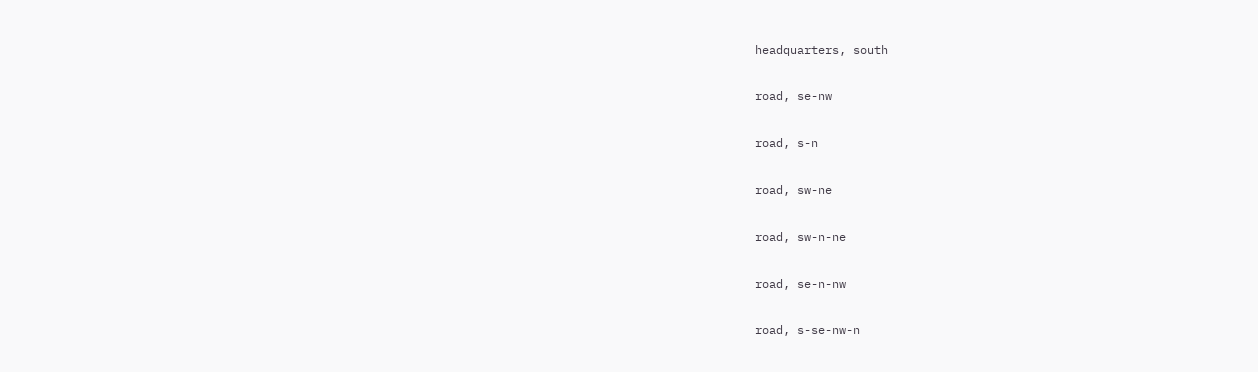headquarters, south


road, se-nw


road, s-n


road, sw-ne


road, sw-n-ne


road, se-n-nw


road, s-se-nw-n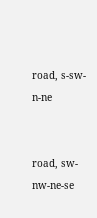road, s-sw-n-ne


road, sw-nw-ne-se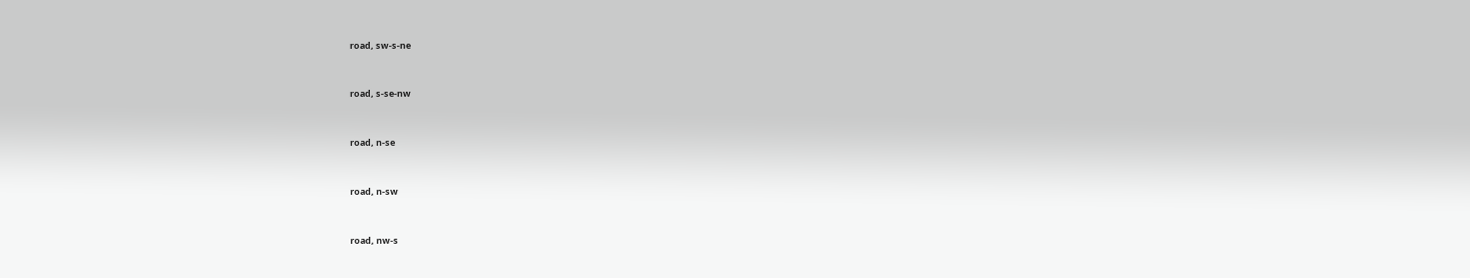road, sw-s-ne


road, s-se-nw


road, n-se


road, n-sw


road, nw-s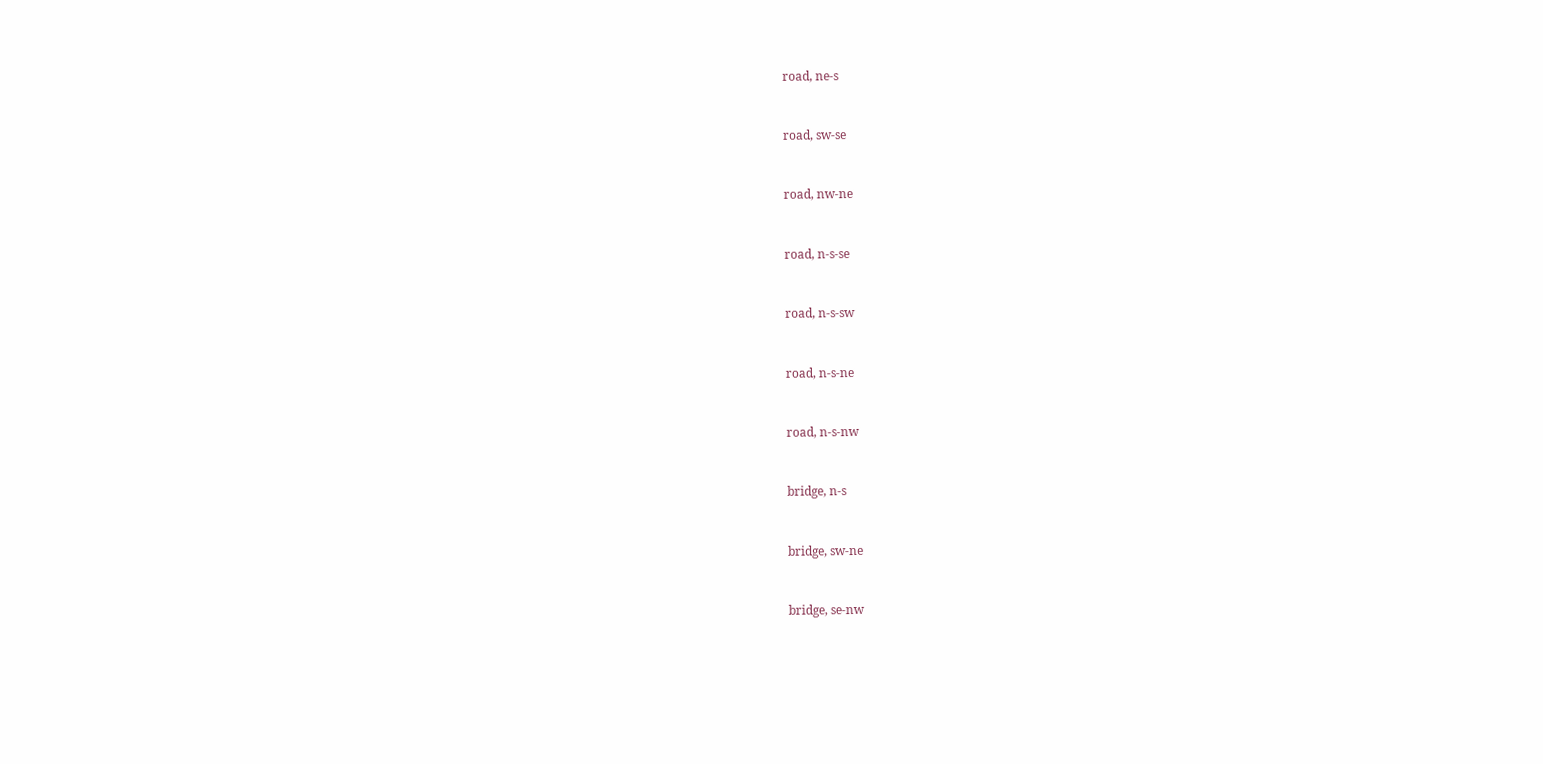road, ne-s


road, sw-se


road, nw-ne


road, n-s-se


road, n-s-sw


road, n-s-ne


road, n-s-nw


bridge, n-s


bridge, sw-ne


bridge, se-nw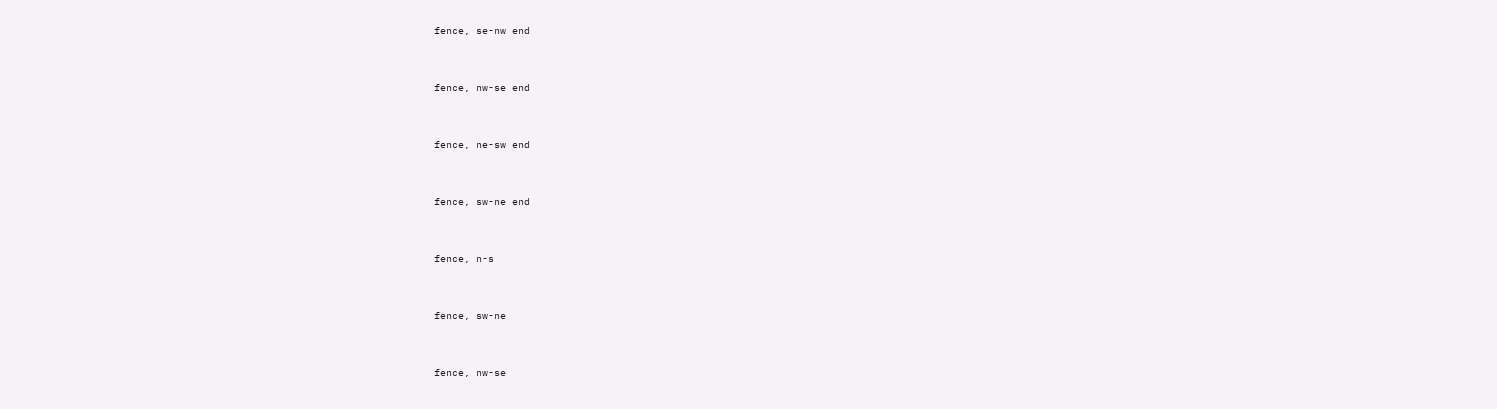fence, se-nw end


fence, nw-se end


fence, ne-sw end


fence, sw-ne end


fence, n-s


fence, sw-ne


fence, nw-se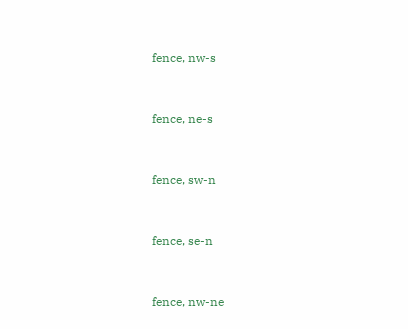fence, nw-s


fence, ne-s


fence, sw-n


fence, se-n


fence, nw-ne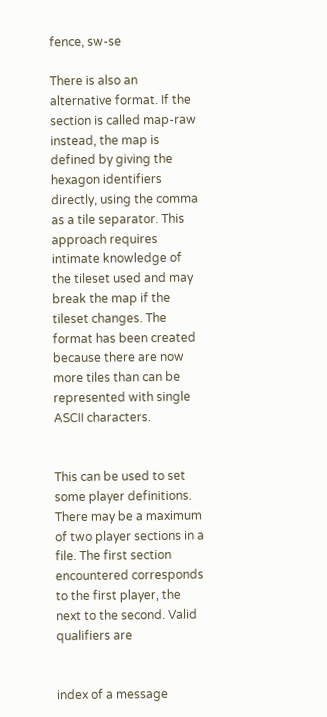fence, sw-se

There is also an alternative format. If the section is called map-raw instead, the map is defined by giving the hexagon identifiers directly, using the comma as a tile separator. This approach requires intimate knowledge of the tileset used and may break the map if the tileset changes. The format has been created because there are now more tiles than can be represented with single ASCII characters.


This can be used to set some player definitions. There may be a maximum of two player sections in a file. The first section encountered corresponds to the first player, the next to the second. Valid qualifiers are


index of a message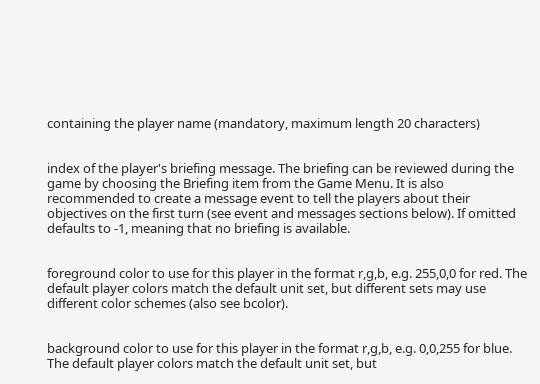containing the player name (mandatory, maximum length 20 characters)


index of the player's briefing message. The briefing can be reviewed during the game by choosing the Briefing item from the Game Menu. It is also recommended to create a message event to tell the players about their objectives on the first turn (see event and messages sections below). If omitted defaults to -1, meaning that no briefing is available.


foreground color to use for this player in the format r,g,b, e.g. 255,0,0 for red. The default player colors match the default unit set, but different sets may use different color schemes (also see bcolor).


background color to use for this player in the format r,g,b, e.g. 0,0,255 for blue. The default player colors match the default unit set, but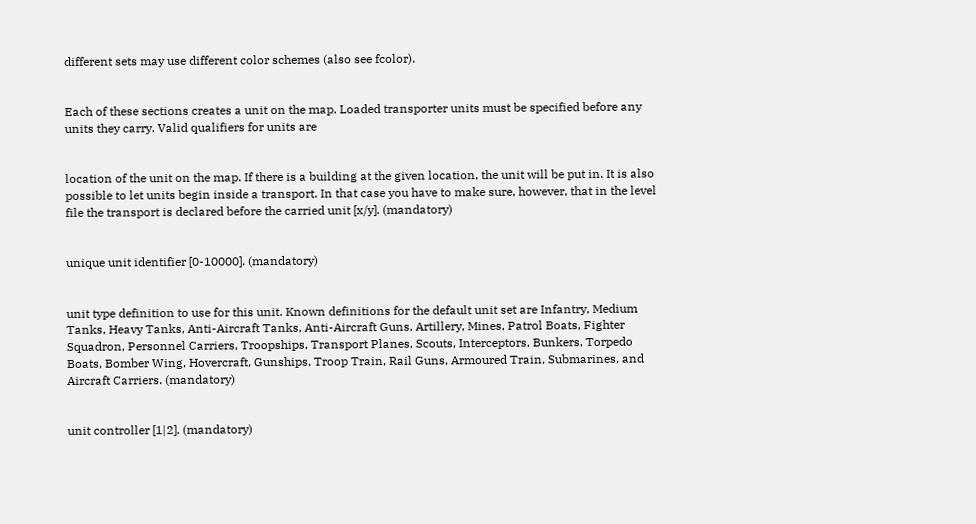different sets may use different color schemes (also see fcolor).


Each of these sections creates a unit on the map. Loaded transporter units must be specified before any units they carry. Valid qualifiers for units are


location of the unit on the map. If there is a building at the given location, the unit will be put in. It is also possible to let units begin inside a transport. In that case you have to make sure, however, that in the level file the transport is declared before the carried unit [x/y]. (mandatory)


unique unit identifier [0-10000]. (mandatory)


unit type definition to use for this unit. Known definitions for the default unit set are Infantry, Medium Tanks, Heavy Tanks, Anti-Aircraft Tanks, Anti-Aircraft Guns, Artillery, Mines, Patrol Boats, Fighter Squadron, Personnel Carriers, Troopships, Transport Planes, Scouts, Interceptors, Bunkers, Torpedo Boats, Bomber Wing, Hovercraft, Gunships, Troop Train, Rail Guns, Armoured Train, Submarines, and Aircraft Carriers. (mandatory)


unit controller [1|2]. (mandatory)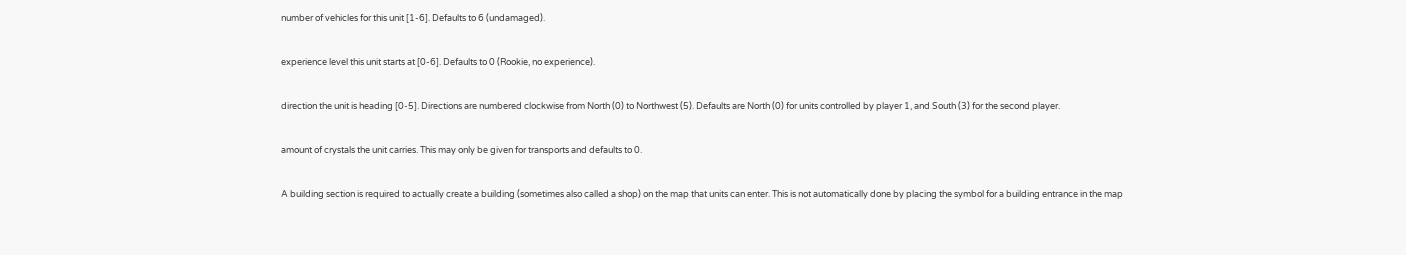number of vehicles for this unit [1-6]. Defaults to 6 (undamaged).


experience level this unit starts at [0-6]. Defaults to 0 (Rookie, no experience).


direction the unit is heading [0-5]. Directions are numbered clockwise from North (0) to Northwest (5). Defaults are North (0) for units controlled by player 1, and South (3) for the second player.


amount of crystals the unit carries. This may only be given for transports and defaults to 0.


A building section is required to actually create a building (sometimes also called a shop) on the map that units can enter. This is not automatically done by placing the symbol for a building entrance in the map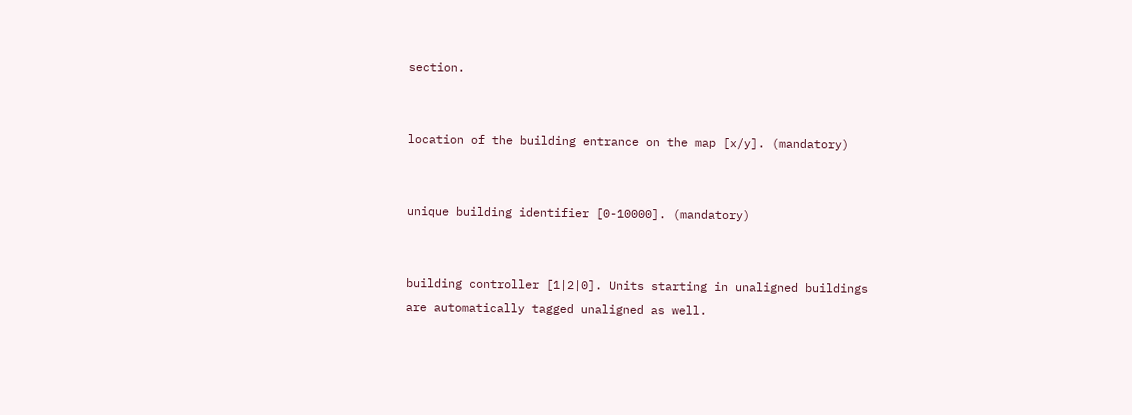section.


location of the building entrance on the map [x/y]. (mandatory)


unique building identifier [0-10000]. (mandatory)


building controller [1|2|0]. Units starting in unaligned buildings are automatically tagged unaligned as well.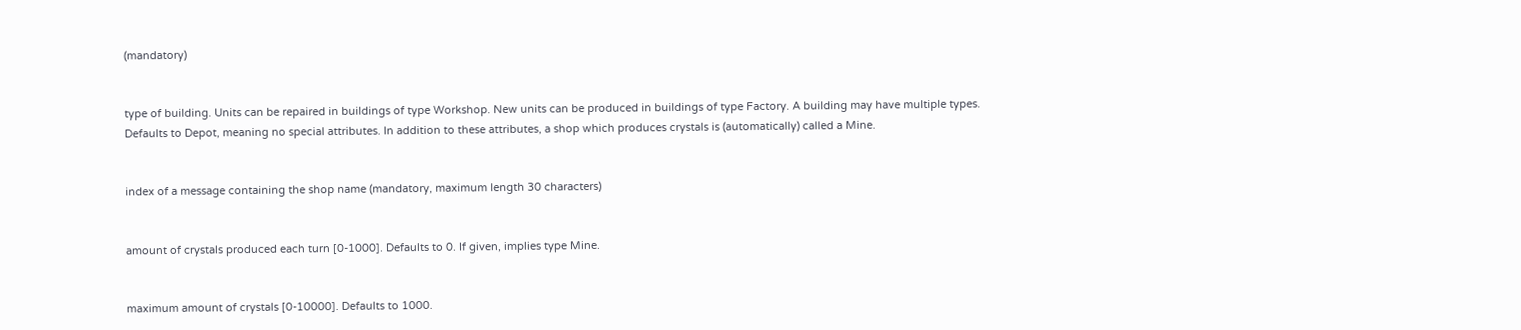(mandatory)


type of building. Units can be repaired in buildings of type Workshop. New units can be produced in buildings of type Factory. A building may have multiple types. Defaults to Depot, meaning no special attributes. In addition to these attributes, a shop which produces crystals is (automatically) called a Mine.


index of a message containing the shop name (mandatory, maximum length 30 characters)


amount of crystals produced each turn [0-1000]. Defaults to 0. If given, implies type Mine.


maximum amount of crystals [0-10000]. Defaults to 1000.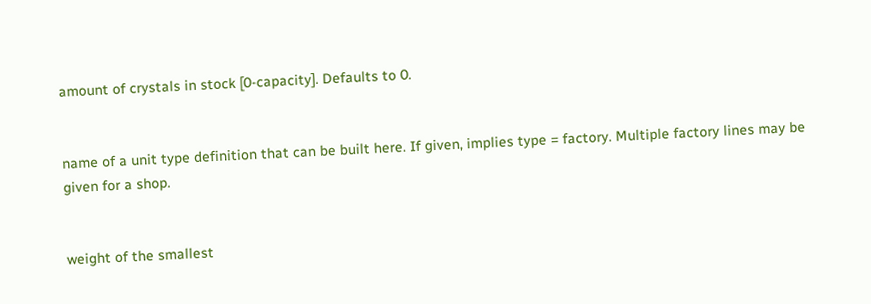amount of crystals in stock [0-capacity]. Defaults to 0.


name of a unit type definition that can be built here. If given, implies type = factory. Multiple factory lines may be given for a shop.


weight of the smallest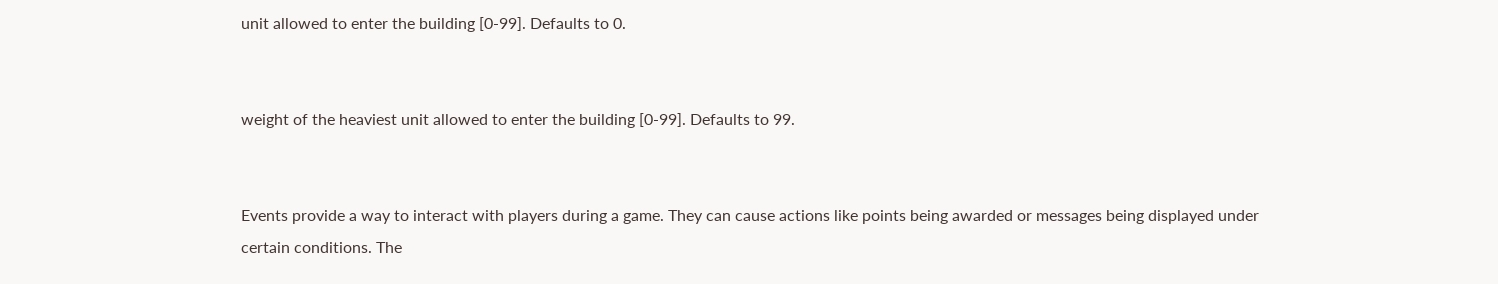unit allowed to enter the building [0-99]. Defaults to 0.


weight of the heaviest unit allowed to enter the building [0-99]. Defaults to 99.


Events provide a way to interact with players during a game. They can cause actions like points being awarded or messages being displayed under certain conditions. The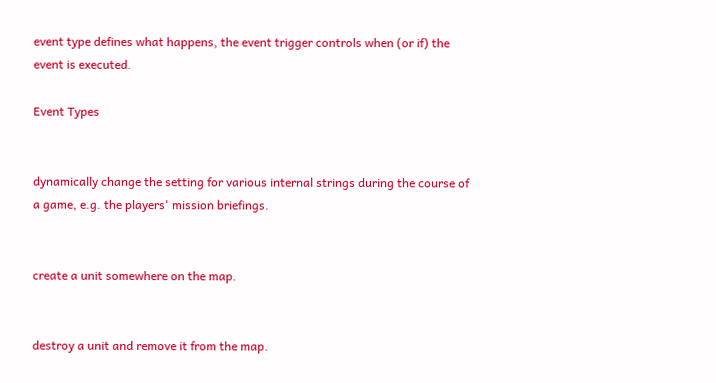event type defines what happens, the event trigger controls when (or if) the event is executed.

Event Types


dynamically change the setting for various internal strings during the course of a game, e.g. the players' mission briefings.


create a unit somewhere on the map.


destroy a unit and remove it from the map.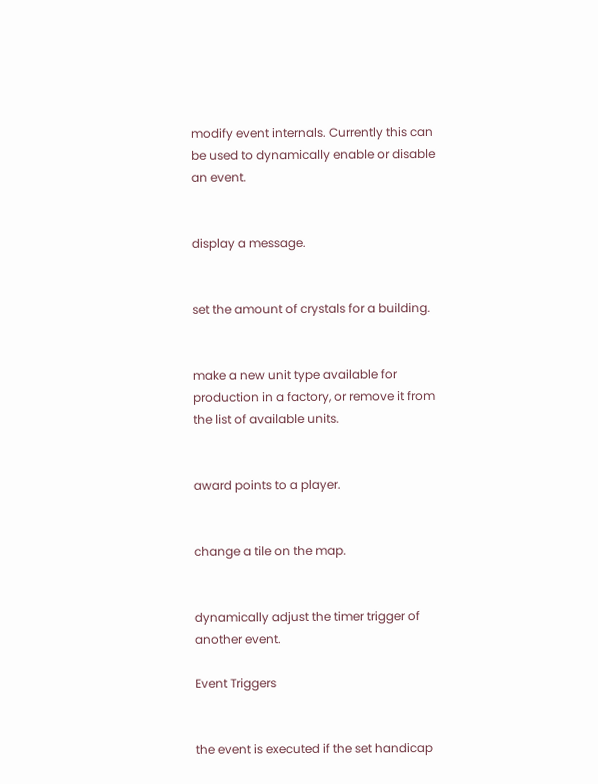modify event internals. Currently this can be used to dynamically enable or disable an event.


display a message.


set the amount of crystals for a building.


make a new unit type available for production in a factory, or remove it from the list of available units.


award points to a player.


change a tile on the map.


dynamically adjust the timer trigger of another event.

Event Triggers


the event is executed if the set handicap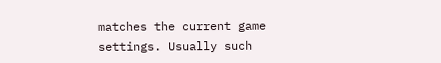matches the current game settings. Usually such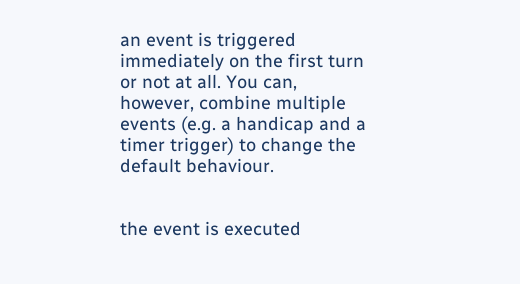an event is triggered immediately on the first turn or not at all. You can, however, combine multiple events (e.g. a handicap and a timer trigger) to change the default behaviour.


the event is executed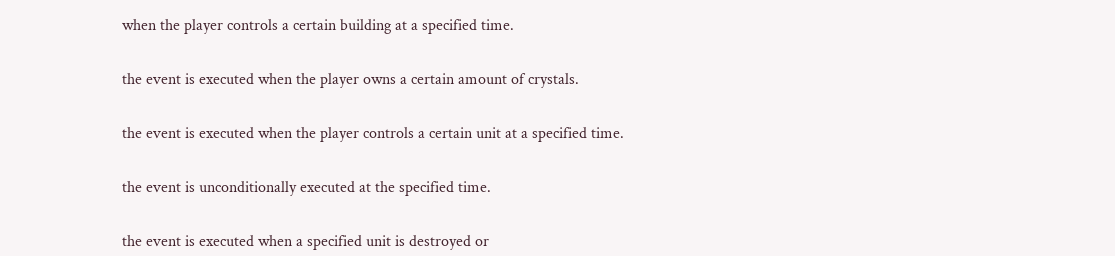when the player controls a certain building at a specified time.


the event is executed when the player owns a certain amount of crystals.


the event is executed when the player controls a certain unit at a specified time.


the event is unconditionally executed at the specified time.


the event is executed when a specified unit is destroyed or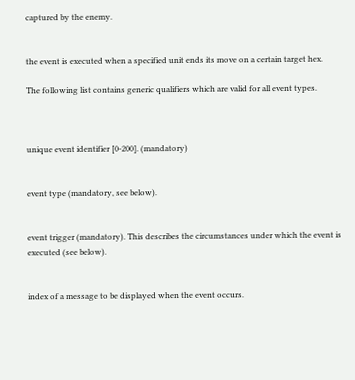captured by the enemy.


the event is executed when a specified unit ends its move on a certain target hex.

The following list contains generic qualifiers which are valid for all event types.



unique event identifier [0-200]. (mandatory)


event type (mandatory, see below).


event trigger (mandatory). This describes the circumstances under which the event is executed (see below).


index of a message to be displayed when the event occurs.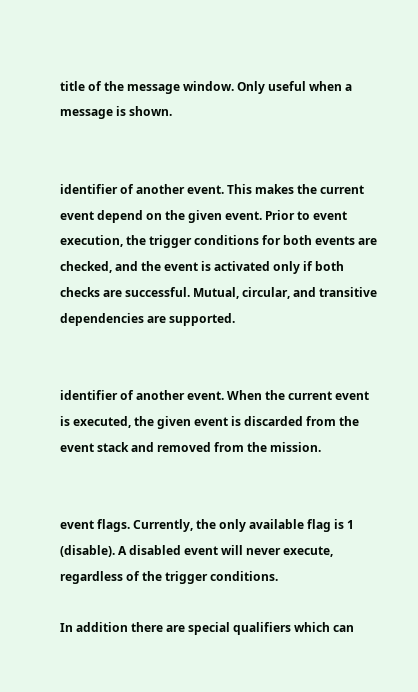title of the message window. Only useful when a message is shown.


identifier of another event. This makes the current event depend on the given event. Prior to event execution, the trigger conditions for both events are checked, and the event is activated only if both checks are successful. Mutual, circular, and transitive dependencies are supported.


identifier of another event. When the current event is executed, the given event is discarded from the event stack and removed from the mission.


event flags. Currently, the only available flag is 1 (disable). A disabled event will never execute, regardless of the trigger conditions.

In addition there are special qualifiers which can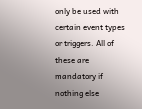only be used with certain event types or triggers. All of these are mandatory if nothing else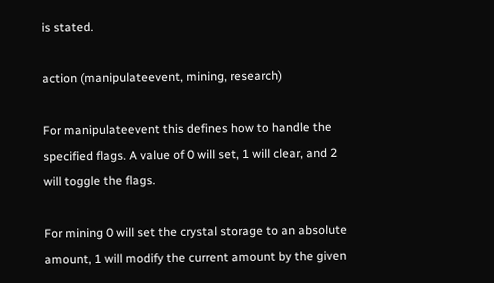is stated.

action (manipulateevent, mining, research)

For manipulateevent this defines how to handle the specified flags. A value of 0 will set, 1 will clear, and 2 will toggle the flags.

For mining 0 will set the crystal storage to an absolute amount, 1 will modify the current amount by the given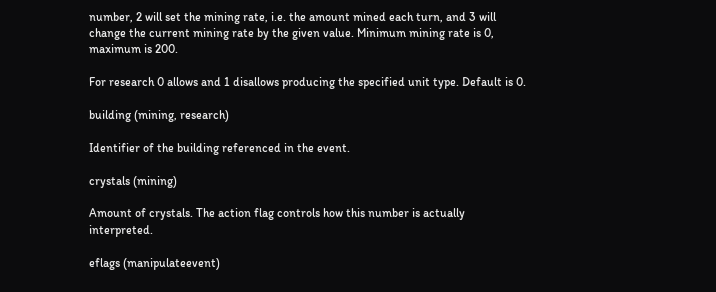number, 2 will set the mining rate, i.e. the amount mined each turn, and 3 will change the current mining rate by the given value. Minimum mining rate is 0, maximum is 200.

For research 0 allows and 1 disallows producing the specified unit type. Default is 0.

building (mining, research)

Identifier of the building referenced in the event.

crystals (mining)

Amount of crystals. The action flag controls how this number is actually interpreted.

eflags (manipulateevent)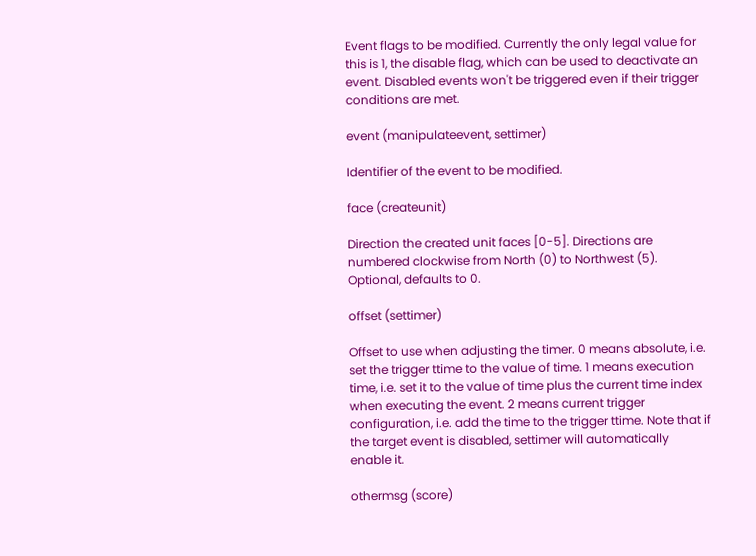Event flags to be modified. Currently the only legal value for this is 1, the disable flag, which can be used to deactivate an event. Disabled events won't be triggered even if their trigger conditions are met.

event (manipulateevent, settimer)

Identifier of the event to be modified.

face (createunit)

Direction the created unit faces [0-5]. Directions are numbered clockwise from North (0) to Northwest (5). Optional, defaults to 0.

offset (settimer)

Offset to use when adjusting the timer. 0 means absolute, i.e. set the trigger ttime to the value of time. 1 means execution time, i.e. set it to the value of time plus the current time index when executing the event. 2 means current trigger configuration, i.e. add the time to the trigger ttime. Note that if the target event is disabled, settimer will automatically enable it.

othermsg (score)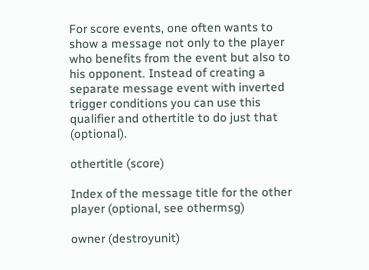For score events, one often wants to show a message not only to the player who benefits from the event but also to his opponent. Instead of creating a separate message event with inverted trigger conditions you can use this qualifier and othertitle to do just that (optional).

othertitle (score)

Index of the message title for the other player (optional, see othermsg)

owner (destroyunit)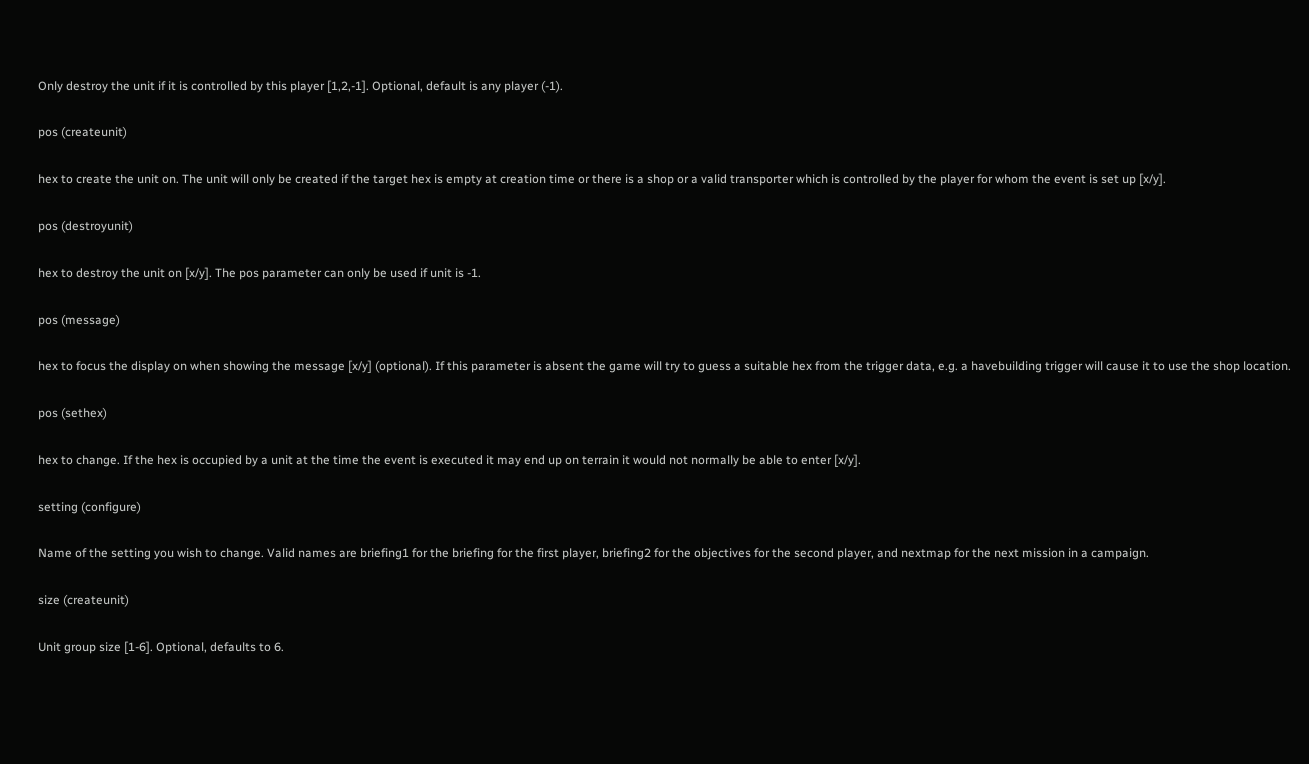Only destroy the unit if it is controlled by this player [1,2,-1]. Optional, default is any player (-1).

pos (createunit)

hex to create the unit on. The unit will only be created if the target hex is empty at creation time or there is a shop or a valid transporter which is controlled by the player for whom the event is set up [x/y].

pos (destroyunit)

hex to destroy the unit on [x/y]. The pos parameter can only be used if unit is -1.

pos (message)

hex to focus the display on when showing the message [x/y] (optional). If this parameter is absent the game will try to guess a suitable hex from the trigger data, e.g. a havebuilding trigger will cause it to use the shop location.

pos (sethex)

hex to change. If the hex is occupied by a unit at the time the event is executed it may end up on terrain it would not normally be able to enter [x/y].

setting (configure)

Name of the setting you wish to change. Valid names are briefing1 for the briefing for the first player, briefing2 for the objectives for the second player, and nextmap for the next mission in a campaign.

size (createunit)

Unit group size [1-6]. Optional, defaults to 6.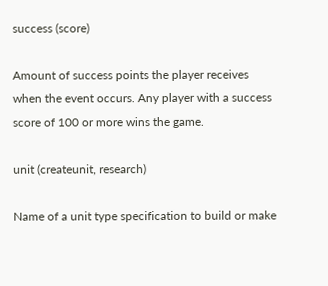success (score)

Amount of success points the player receives when the event occurs. Any player with a success score of 100 or more wins the game.

unit (createunit, research)

Name of a unit type specification to build or make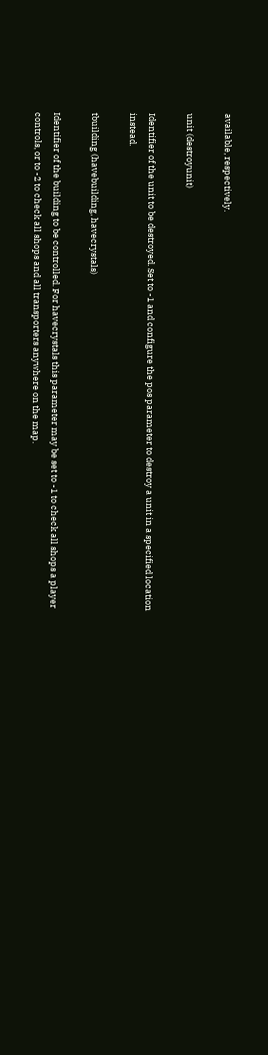available, respectively.

unit (destroyunit)

Identifier of the unit to be destroyed. Set to -1 and configure the pos parameter to destroy a unit in a specified location instead.

tbuilding (havebuilding, havecrystals)

Identifier of the building to be controlled. For havecrystals this parameter may be set to -1 to check all shops a player controls, or to -2 to check all shops and all transporters anywhere on the map.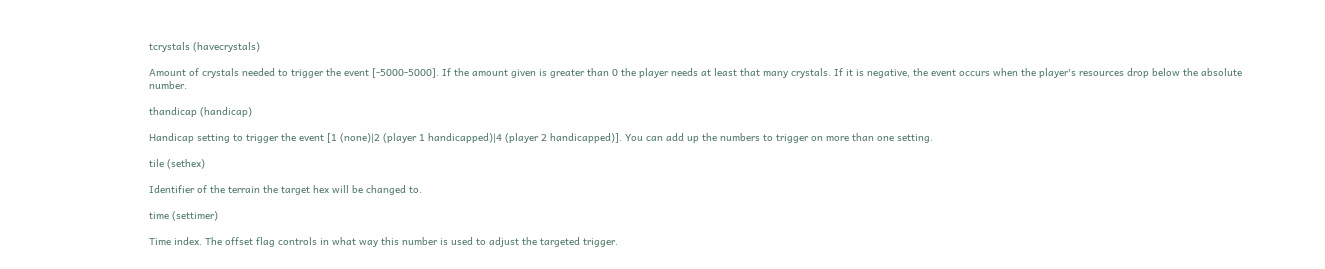tcrystals (havecrystals)

Amount of crystals needed to trigger the event [-5000-5000]. If the amount given is greater than 0 the player needs at least that many crystals. If it is negative, the event occurs when the player's resources drop below the absolute number.

thandicap (handicap)

Handicap setting to trigger the event [1 (none)|2 (player 1 handicapped)|4 (player 2 handicapped)]. You can add up the numbers to trigger on more than one setting.

tile (sethex)

Identifier of the terrain the target hex will be changed to.

time (settimer)

Time index. The offset flag controls in what way this number is used to adjust the targeted trigger.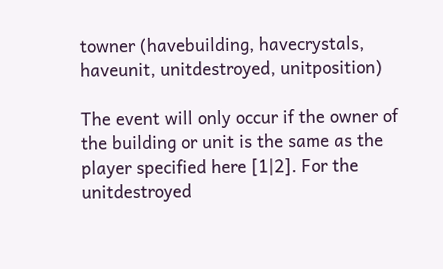towner (havebuilding, havecrystals, haveunit, unitdestroyed, unitposition)

The event will only occur if the owner of the building or unit is the same as the player specified here [1|2]. For the unitdestroyed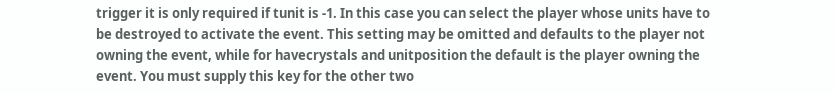trigger it is only required if tunit is -1. In this case you can select the player whose units have to be destroyed to activate the event. This setting may be omitted and defaults to the player not owning the event, while for havecrystals and unitposition the default is the player owning the event. You must supply this key for the other two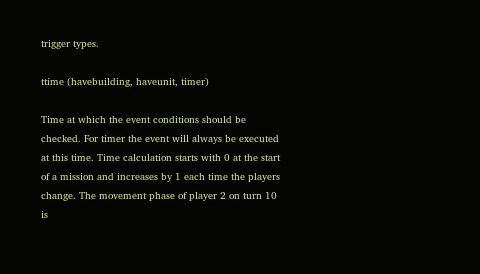trigger types.

ttime (havebuilding, haveunit, timer)

Time at which the event conditions should be checked. For timer the event will always be executed at this time. Time calculation starts with 0 at the start of a mission and increases by 1 each time the players change. The movement phase of player 2 on turn 10 is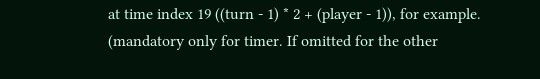at time index 19 ((turn - 1) * 2 + (player - 1)), for example. (mandatory only for timer. If omitted for the other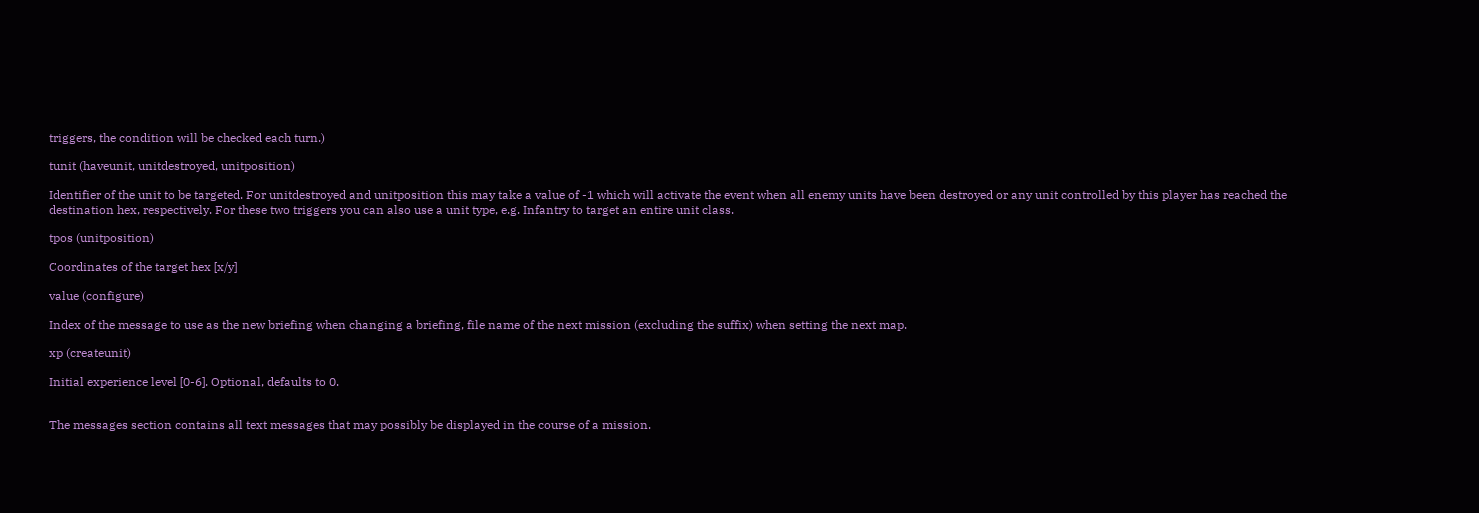triggers, the condition will be checked each turn.)

tunit (haveunit, unitdestroyed, unitposition)

Identifier of the unit to be targeted. For unitdestroyed and unitposition this may take a value of -1 which will activate the event when all enemy units have been destroyed or any unit controlled by this player has reached the destination hex, respectively. For these two triggers you can also use a unit type, e.g. Infantry to target an entire unit class.

tpos (unitposition)

Coordinates of the target hex [x/y]

value (configure)

Index of the message to use as the new briefing when changing a briefing, file name of the next mission (excluding the suffix) when setting the next map.

xp (createunit)

Initial experience level [0-6]. Optional, defaults to 0.


The messages section contains all text messages that may possibly be displayed in the course of a mission.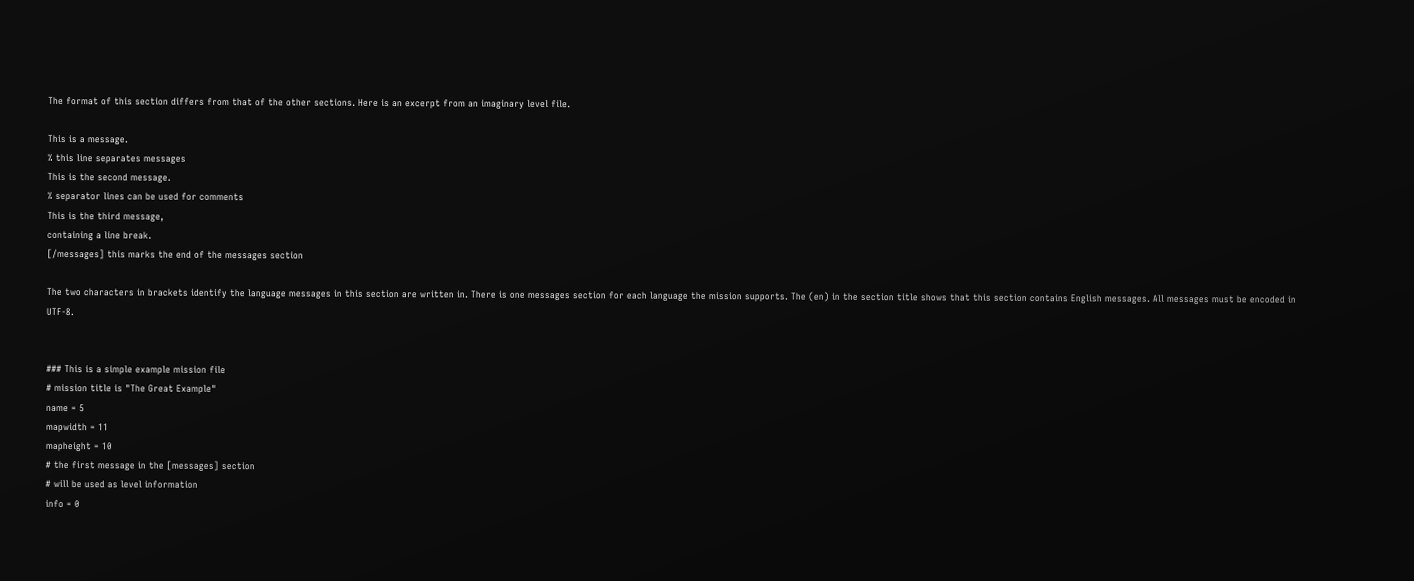The format of this section differs from that of the other sections. Here is an excerpt from an imaginary level file.

This is a message.
% this line separates messages
This is the second message.
% separator lines can be used for comments
This is the third message,
containing a line break.
[/messages] this marks the end of the messages section

The two characters in brackets identify the language messages in this section are written in. There is one messages section for each language the mission supports. The (en) in the section title shows that this section contains English messages. All messages must be encoded in UTF-8.


### This is a simple example mission file
# mission title is "The Great Example"
name = 5
mapwidth = 11
mapheight = 10
# the first message in the [messages] section
# will be used as level information
info = 0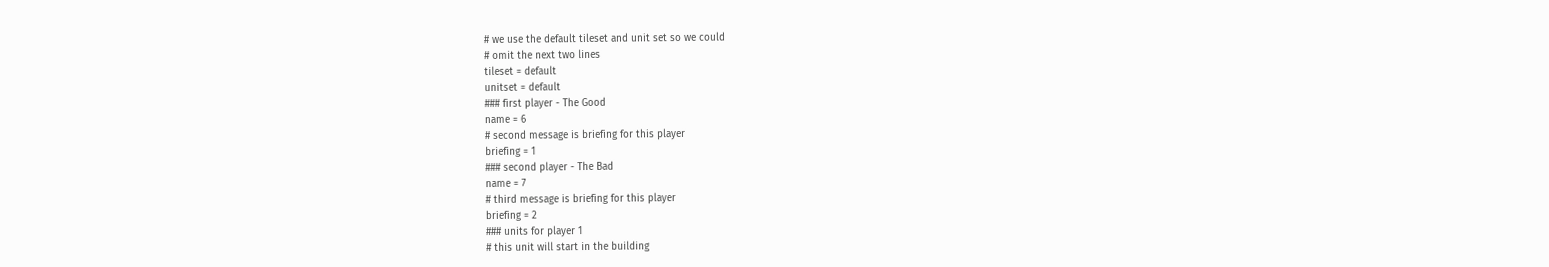# we use the default tileset and unit set so we could
# omit the next two lines
tileset = default
unitset = default
### first player - The Good
name = 6
# second message is briefing for this player
briefing = 1
### second player - The Bad
name = 7
# third message is briefing for this player
briefing = 2
### units for player 1
# this unit will start in the building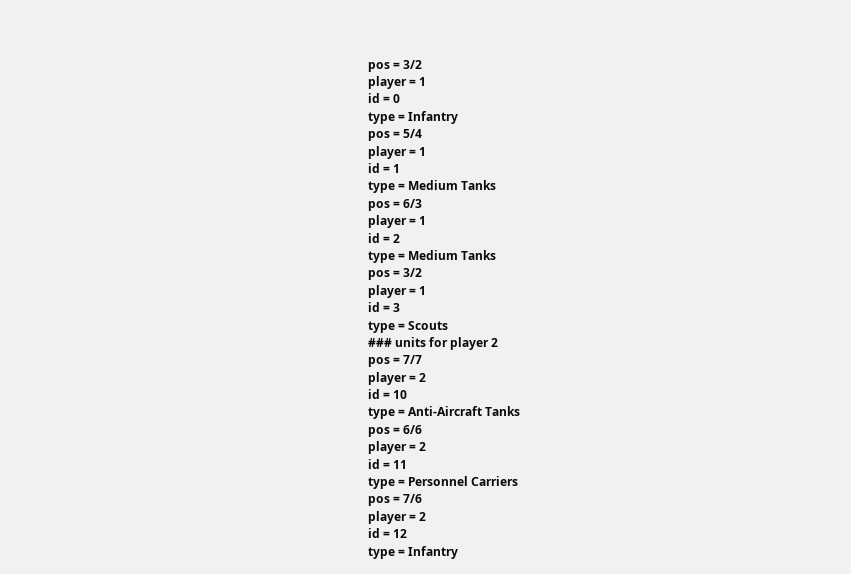pos = 3/2
player = 1
id = 0
type = Infantry
pos = 5/4
player = 1
id = 1
type = Medium Tanks
pos = 6/3
player = 1
id = 2
type = Medium Tanks
pos = 3/2
player = 1
id = 3
type = Scouts
### units for player 2
pos = 7/7
player = 2
id = 10
type = Anti-Aircraft Tanks
pos = 6/6
player = 2
id = 11
type = Personnel Carriers
pos = 7/6
player = 2
id = 12
type = Infantry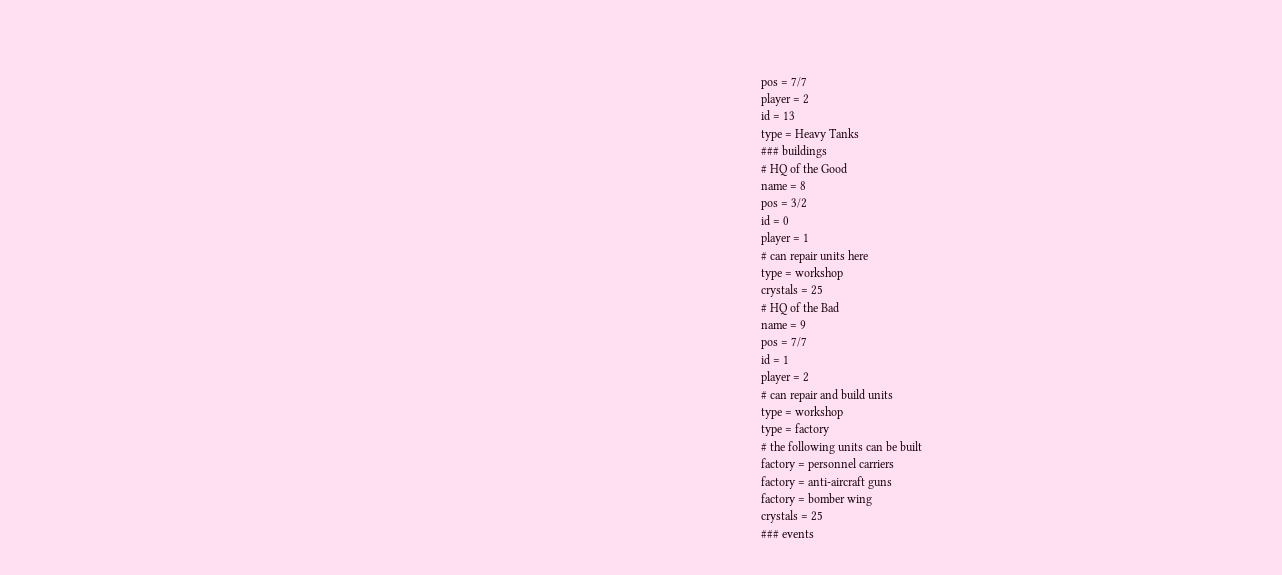pos = 7/7
player = 2
id = 13
type = Heavy Tanks
### buildings
# HQ of the Good
name = 8
pos = 3/2
id = 0
player = 1
# can repair units here
type = workshop
crystals = 25
# HQ of the Bad
name = 9
pos = 7/7
id = 1
player = 2
# can repair and build units
type = workshop
type = factory
# the following units can be built
factory = personnel carriers
factory = anti-aircraft guns
factory = bomber wing
crystals = 25
### events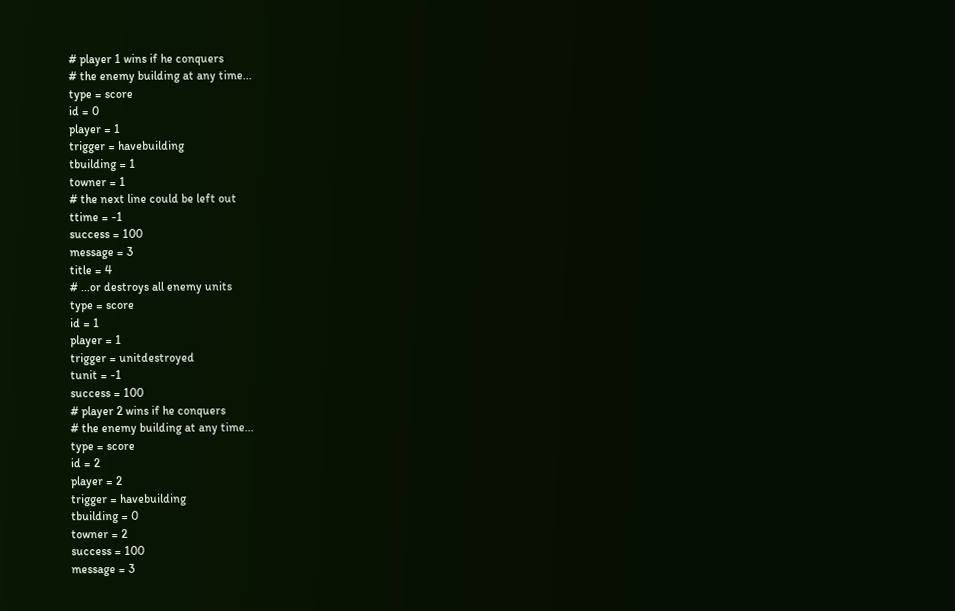# player 1 wins if he conquers
# the enemy building at any time...
type = score
id = 0
player = 1
trigger = havebuilding
tbuilding = 1
towner = 1
# the next line could be left out
ttime = -1
success = 100
message = 3
title = 4
# ...or destroys all enemy units
type = score
id = 1
player = 1
trigger = unitdestroyed
tunit = -1
success = 100
# player 2 wins if he conquers
# the enemy building at any time...
type = score
id = 2
player = 2
trigger = havebuilding
tbuilding = 0
towner = 2
success = 100
message = 3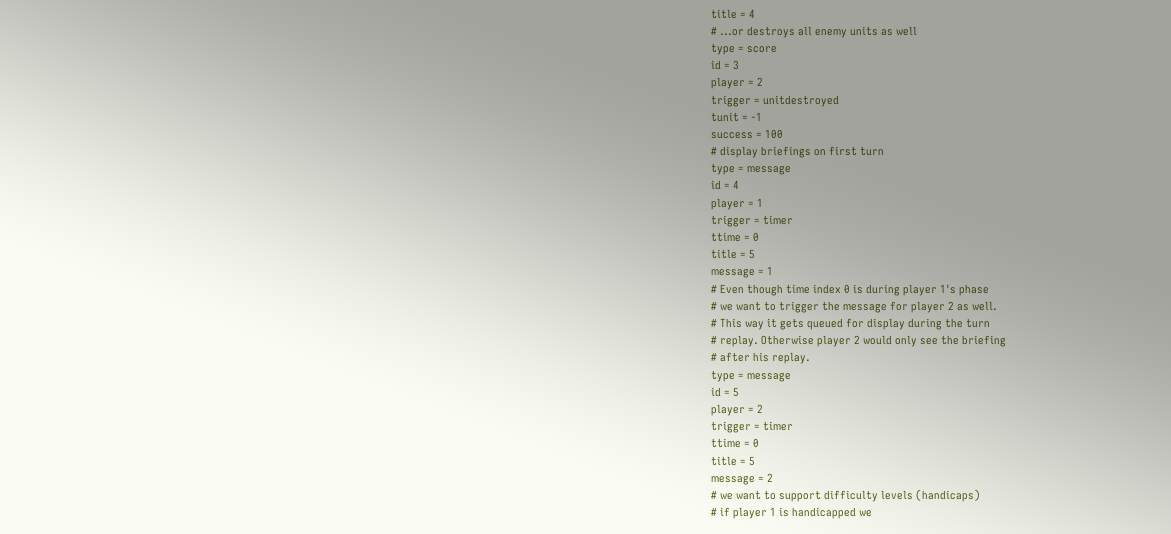title = 4
# ...or destroys all enemy units as well
type = score
id = 3
player = 2
trigger = unitdestroyed
tunit = -1
success = 100
# display briefings on first turn
type = message
id = 4
player = 1
trigger = timer
ttime = 0
title = 5
message = 1
# Even though time index 0 is during player 1's phase
# we want to trigger the message for player 2 as well.
# This way it gets queued for display during the turn
# replay. Otherwise player 2 would only see the briefing
# after his replay.
type = message
id = 5
player = 2
trigger = timer
ttime = 0
title = 5
message = 2
# we want to support difficulty levels (handicaps)
# if player 1 is handicapped we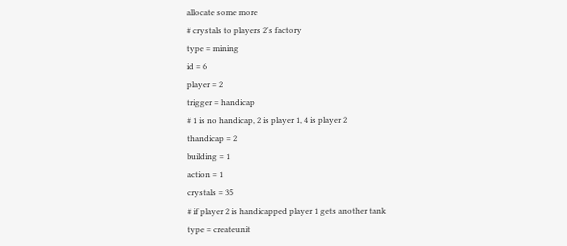allocate some more
# crystals to players 2's factory
type = mining
id = 6
player = 2
trigger = handicap
# 1 is no handicap, 2 is player 1, 4 is player 2
thandicap = 2
building = 1
action = 1
crystals = 35
# if player 2 is handicapped player 1 gets another tank
type = createunit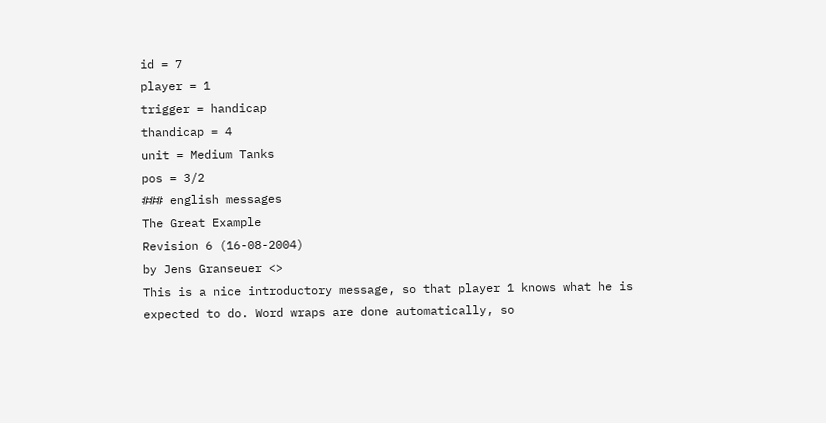id = 7
player = 1
trigger = handicap
thandicap = 4
unit = Medium Tanks
pos = 3/2
### english messages
The Great Example
Revision 6 (16-08-2004)
by Jens Granseuer <>
This is a nice introductory message, so that player 1 knows what he is expected to do. Word wraps are done automatically, so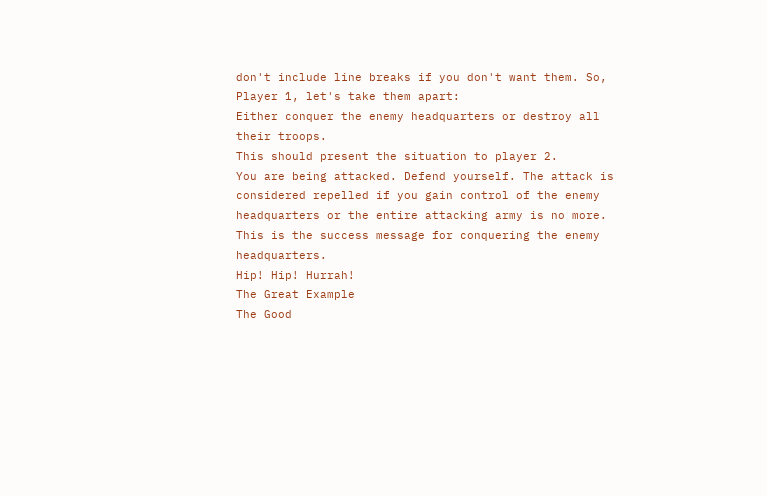don't include line breaks if you don't want them. So, Player 1, let's take them apart:
Either conquer the enemy headquarters or destroy all their troops.
This should present the situation to player 2.
You are being attacked. Defend yourself. The attack is considered repelled if you gain control of the enemy headquarters or the entire attacking army is no more.
This is the success message for conquering the enemy headquarters.
Hip! Hip! Hurrah!
The Great Example
The Good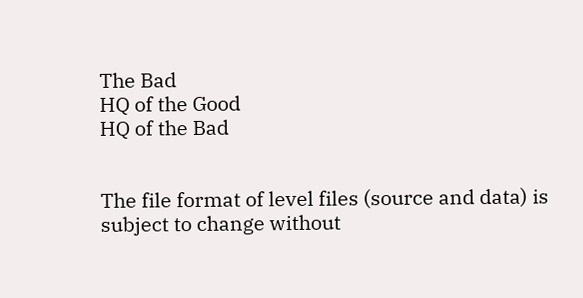The Bad
HQ of the Good
HQ of the Bad


The file format of level files (source and data) is subject to change without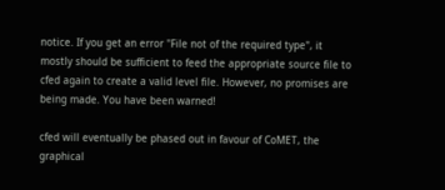notice. If you get an error "File not of the required type", it mostly should be sufficient to feed the appropriate source file to cfed again to create a valid level file. However, no promises are being made. You have been warned!

cfed will eventually be phased out in favour of CoMET, the graphical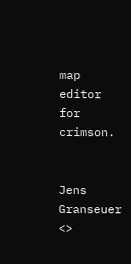map editor for crimson.


Jens Granseuer <>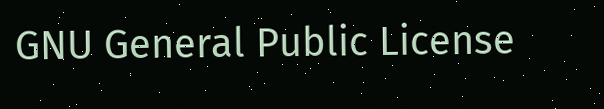GNU General Public License